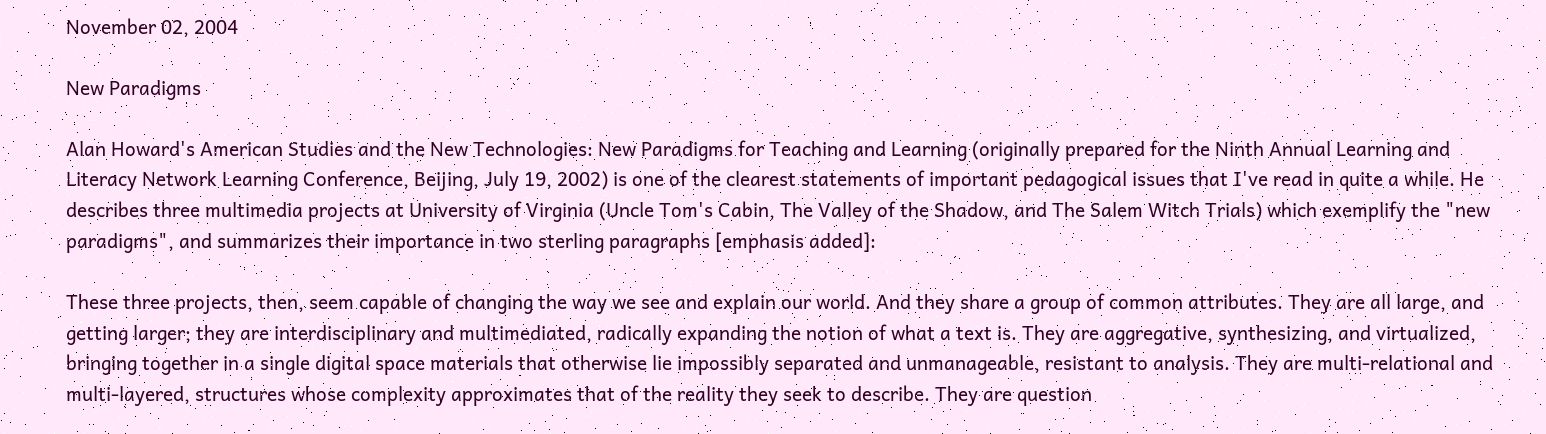November 02, 2004

New Paradigms

Alan Howard's American Studies and the New Technologies: New Paradigms for Teaching and Learning (originally prepared for the Ninth Annual Learning and Literacy Network Learning Conference, Beijing, July 19, 2002) is one of the clearest statements of important pedagogical issues that I've read in quite a while. He describes three multimedia projects at University of Virginia (Uncle Tom's Cabin, The Valley of the Shadow, and The Salem Witch Trials) which exemplify the "new paradigms", and summarizes their importance in two sterling paragraphs [emphasis added]:

These three projects, then, seem capable of changing the way we see and explain our world. And they share a group of common attributes. They are all large, and getting larger; they are interdisciplinary and multimediated, radically expanding the notion of what a text is. They are aggregative, synthesizing, and virtualized, bringing together in a single digital space materials that otherwise lie impossibly separated and unmanageable, resistant to analysis. They are multi-relational and multi-layered, structures whose complexity approximates that of the reality they seek to describe. They are question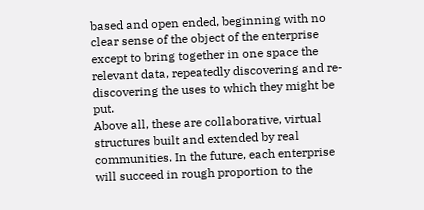based and open ended, beginning with no clear sense of the object of the enterprise except to bring together in one space the relevant data, repeatedly discovering and re-discovering the uses to which they might be put.
Above all, these are collaborative, virtual structures built and extended by real communities. In the future, each enterprise will succeed in rough proportion to the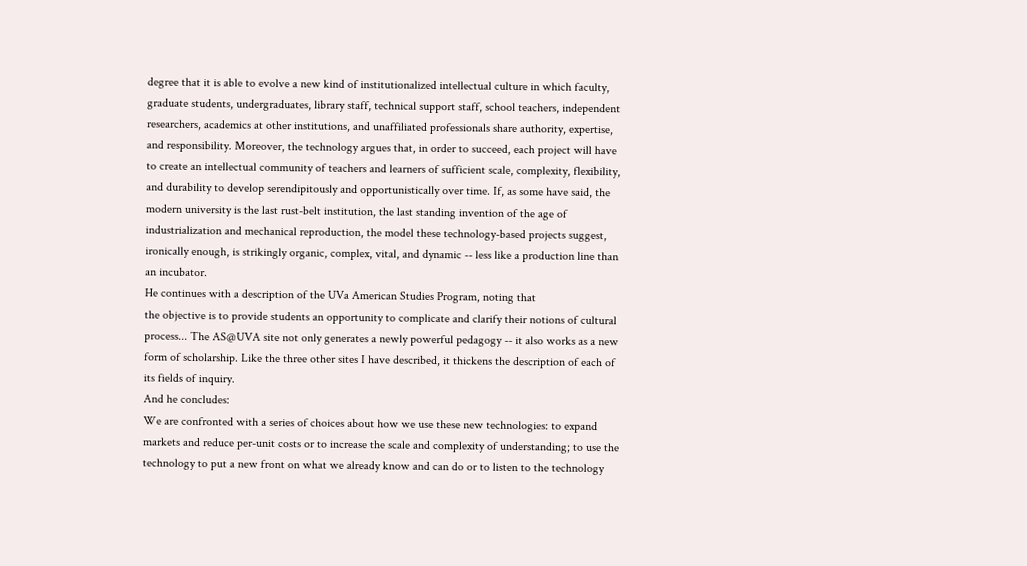degree that it is able to evolve a new kind of institutionalized intellectual culture in which faculty, graduate students, undergraduates, library staff, technical support staff, school teachers, independent researchers, academics at other institutions, and unaffiliated professionals share authority, expertise, and responsibility. Moreover, the technology argues that, in order to succeed, each project will have to create an intellectual community of teachers and learners of sufficient scale, complexity, flexibility, and durability to develop serendipitously and opportunistically over time. If, as some have said, the modern university is the last rust-belt institution, the last standing invention of the age of industrialization and mechanical reproduction, the model these technology-based projects suggest, ironically enough, is strikingly organic, complex, vital, and dynamic -- less like a production line than an incubator.
He continues with a description of the UVa American Studies Program, noting that
the objective is to provide students an opportunity to complicate and clarify their notions of cultural process... The AS@UVA site not only generates a newly powerful pedagogy -- it also works as a new form of scholarship. Like the three other sites I have described, it thickens the description of each of its fields of inquiry.
And he concludes:
We are confronted with a series of choices about how we use these new technologies: to expand markets and reduce per-unit costs or to increase the scale and complexity of understanding; to use the technology to put a new front on what we already know and can do or to listen to the technology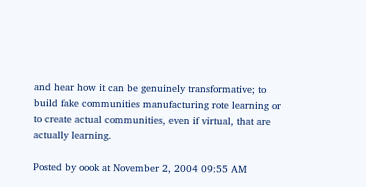and hear how it can be genuinely transformative; to build fake communities manufacturing rote learning or to create actual communities, even if virtual, that are actually learning.

Posted by oook at November 2, 2004 09:55 AM